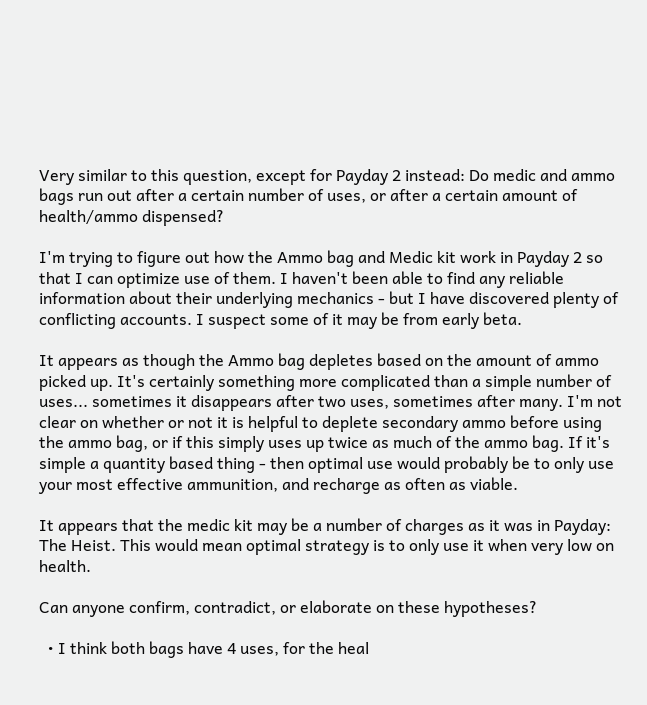Very similar to this question, except for Payday 2 instead: Do medic and ammo bags run out after a certain number of uses, or after a certain amount of health/ammo dispensed?

I'm trying to figure out how the Ammo bag and Medic kit work in Payday 2 so that I can optimize use of them. I haven't been able to find any reliable information about their underlying mechanics - but I have discovered plenty of conflicting accounts. I suspect some of it may be from early beta.

It appears as though the Ammo bag depletes based on the amount of ammo picked up. It's certainly something more complicated than a simple number of uses... sometimes it disappears after two uses, sometimes after many. I'm not clear on whether or not it is helpful to deplete secondary ammo before using the ammo bag, or if this simply uses up twice as much of the ammo bag. If it's simple a quantity based thing - then optimal use would probably be to only use your most effective ammunition, and recharge as often as viable.

It appears that the medic kit may be a number of charges as it was in Payday: The Heist. This would mean optimal strategy is to only use it when very low on health.

Can anyone confirm, contradict, or elaborate on these hypotheses?

  • I think both bags have 4 uses, for the heal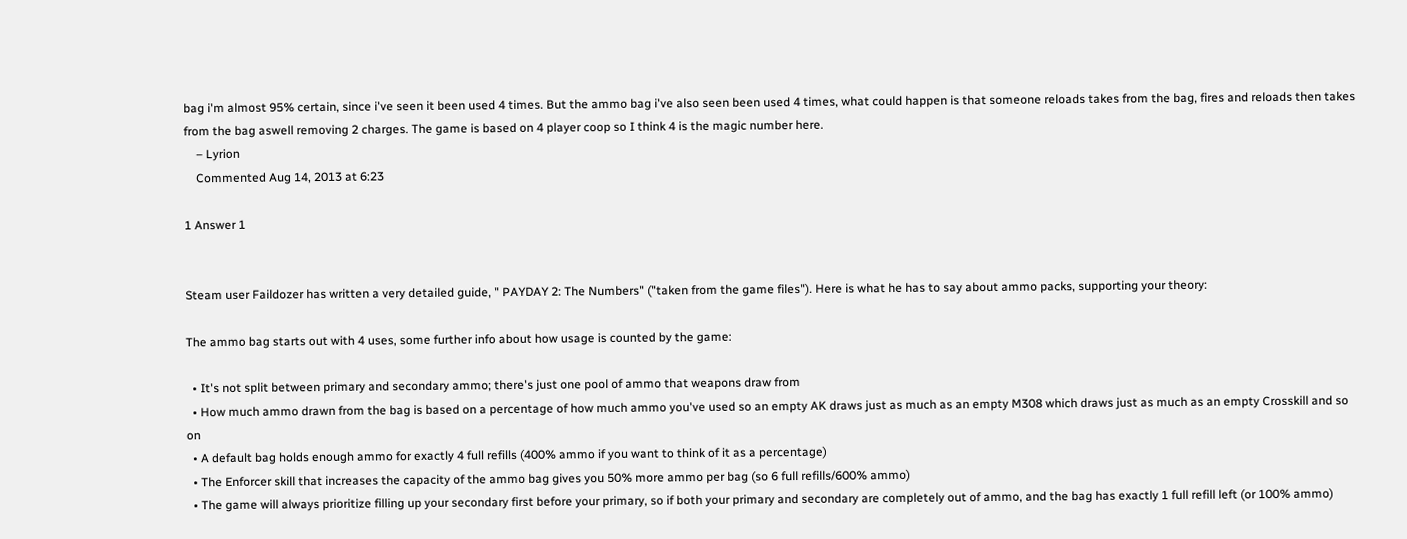bag i'm almost 95% certain, since i've seen it been used 4 times. But the ammo bag i've also seen been used 4 times, what could happen is that someone reloads takes from the bag, fires and reloads then takes from the bag aswell removing 2 charges. The game is based on 4 player coop so I think 4 is the magic number here.
    – Lyrion
    Commented Aug 14, 2013 at 6:23

1 Answer 1


Steam user Faildozer has written a very detailed guide, " PAYDAY 2: The Numbers" ("taken from the game files"). Here is what he has to say about ammo packs, supporting your theory:

The ammo bag starts out with 4 uses, some further info about how usage is counted by the game:

  • It's not split between primary and secondary ammo; there's just one pool of ammo that weapons draw from
  • How much ammo drawn from the bag is based on a percentage of how much ammo you've used so an empty AK draws just as much as an empty M308 which draws just as much as an empty Crosskill and so on
  • A default bag holds enough ammo for exactly 4 full refills (400% ammo if you want to think of it as a percentage)
  • The Enforcer skill that increases the capacity of the ammo bag gives you 50% more ammo per bag (so 6 full refills/600% ammo)
  • The game will always prioritize filling up your secondary first before your primary, so if both your primary and secondary are completely out of ammo, and the bag has exactly 1 full refill left (or 100% ammo)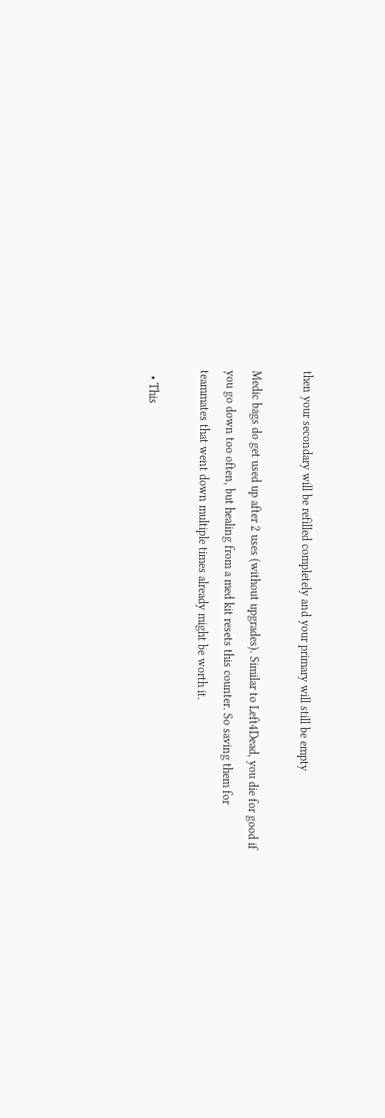then your secondary will be refilled completely and your primary will still be empty

Medic bags do get used up after 2 uses (without upgrades). Similar to Left4Dead, you die for good if you go down too often, but healing from a med kit resets this counter. So saving them for teammates that went down multiple times already might be worth it.

  • This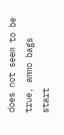does not seem to be true, ammo bags start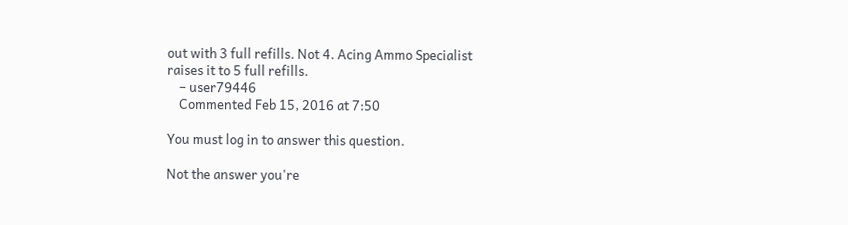out with 3 full refills. Not 4. Acing Ammo Specialist raises it to 5 full refills.
    – user79446
    Commented Feb 15, 2016 at 7:50

You must log in to answer this question.

Not the answer you're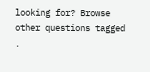looking for? Browse other questions tagged .